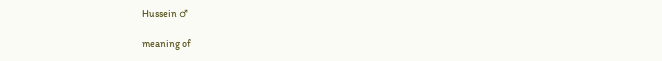Hussein ♂

meaning of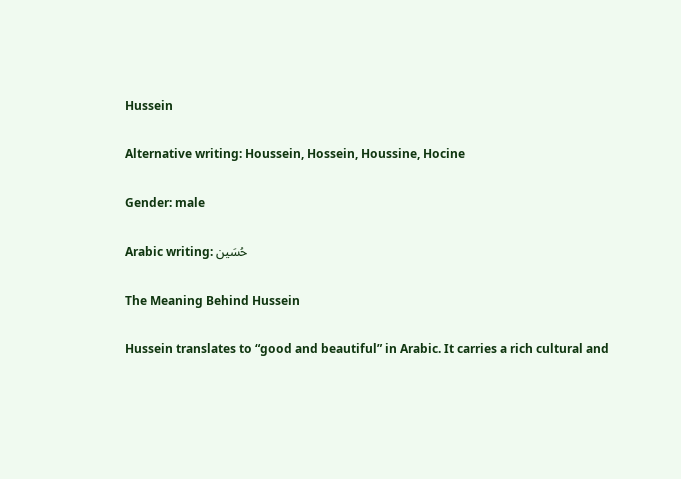Hussein

Alternative writing: Houssein, Hossein, Houssine, Hocine

Gender: male

Arabic writing: حُسَين

The Meaning Behind Hussein

Hussein translates to “good and beautiful” in Arabic. It carries a rich cultural and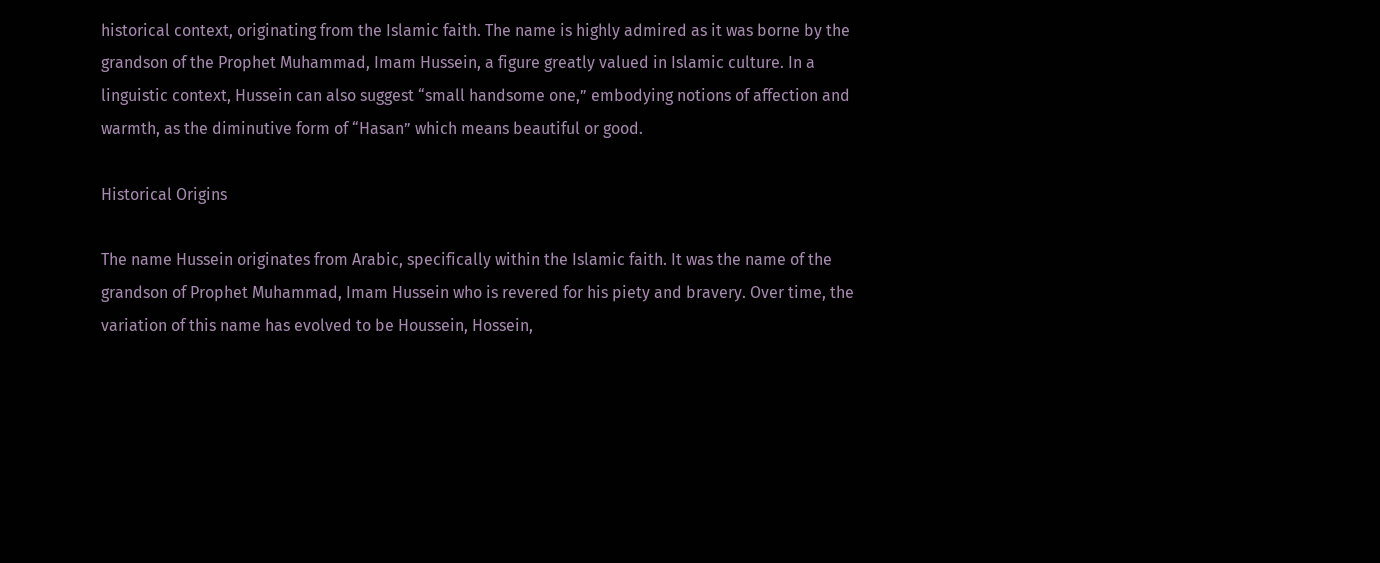historical context, originating from the Islamic faith. The name is highly admired as it was borne by the grandson of the Prophet Muhammad, Imam Hussein, a figure greatly valued in Islamic culture. In a linguistic context, Hussein can also suggest “small handsome one,” embodying notions of affection and warmth, as the diminutive form of “Hasan” which means beautiful or good.

Historical Origins

The name Hussein originates from Arabic, specifically within the Islamic faith. It was the name of the grandson of Prophet Muhammad, Imam Hussein who is revered for his piety and bravery. Over time, the variation of this name has evolved to be Houssein, Hossein,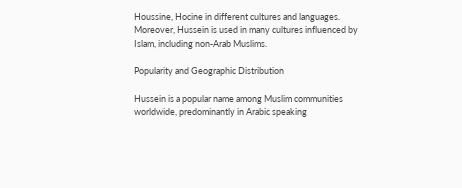Houssine, Hocine in different cultures and languages. Moreover, Hussein is used in many cultures influenced by Islam, including non-Arab Muslims.

Popularity and Geographic Distribution

Hussein is a popular name among Muslim communities worldwide, predominantly in Arabic speaking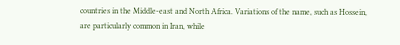countries in the Middle-east and North Africa. Variations of the name, such as Hossein, are particularly common in Iran, while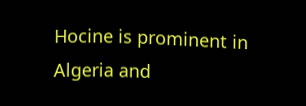Hocine is prominent in Algeria and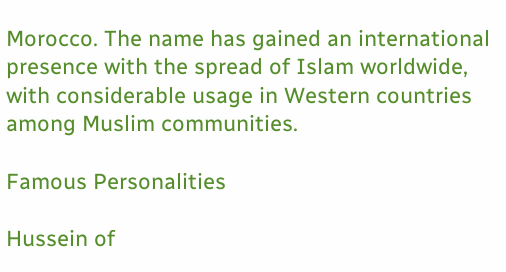Morocco. The name has gained an international presence with the spread of Islam worldwide, with considerable usage in Western countries among Muslim communities.

Famous Personalities

Hussein of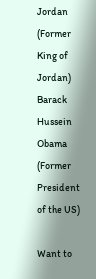Jordan (Former King of Jordan)
Barack Hussein Obama (Former President of the US)

Want to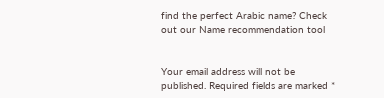find the perfect Arabic name? Check out our Name recommendation tool


Your email address will not be published. Required fields are marked *